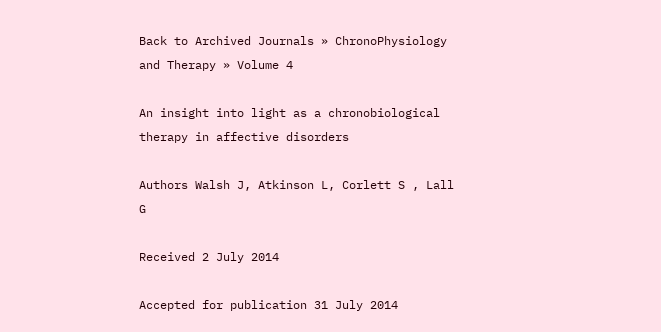Back to Archived Journals » ChronoPhysiology and Therapy » Volume 4

An insight into light as a chronobiological therapy in affective disorders

Authors Walsh J, Atkinson L, Corlett S , Lall G

Received 2 July 2014

Accepted for publication 31 July 2014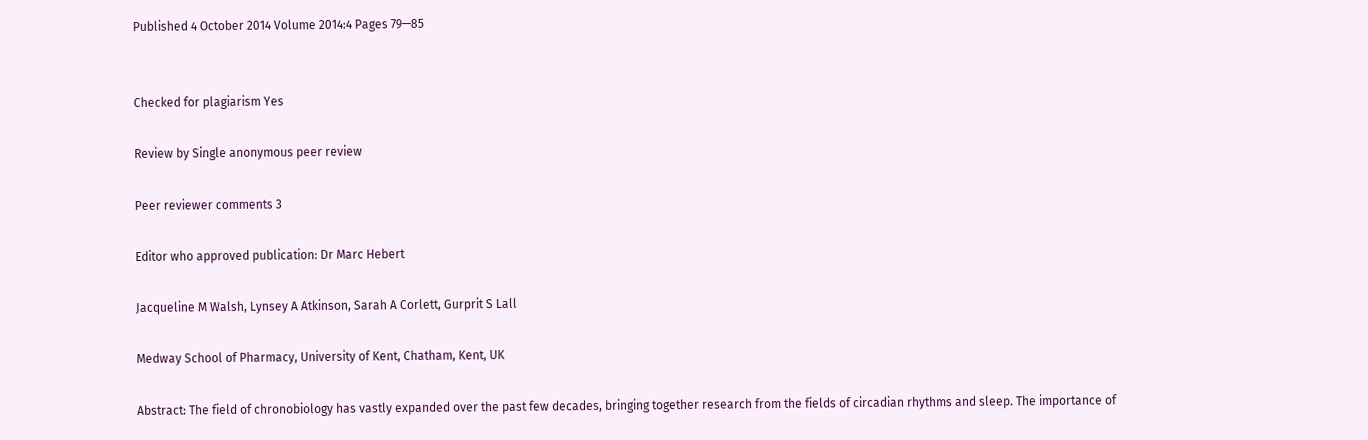Published 4 October 2014 Volume 2014:4 Pages 79—85


Checked for plagiarism Yes

Review by Single anonymous peer review

Peer reviewer comments 3

Editor who approved publication: Dr Marc Hebert

Jacqueline M Walsh, Lynsey A Atkinson, Sarah A Corlett, Gurprit S Lall

Medway School of Pharmacy, University of Kent, Chatham, Kent, UK

Abstract: The field of chronobiology has vastly expanded over the past few decades, bringing together research from the fields of circadian rhythms and sleep. The importance of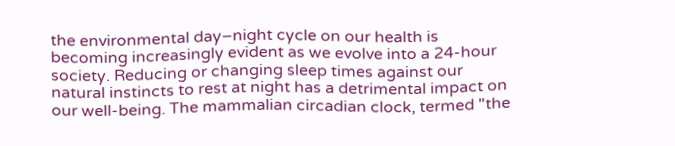the environmental day–night cycle on our health is becoming increasingly evident as we evolve into a 24-hour society. Reducing or changing sleep times against our natural instincts to rest at night has a detrimental impact on our well-being. The mammalian circadian clock, termed "the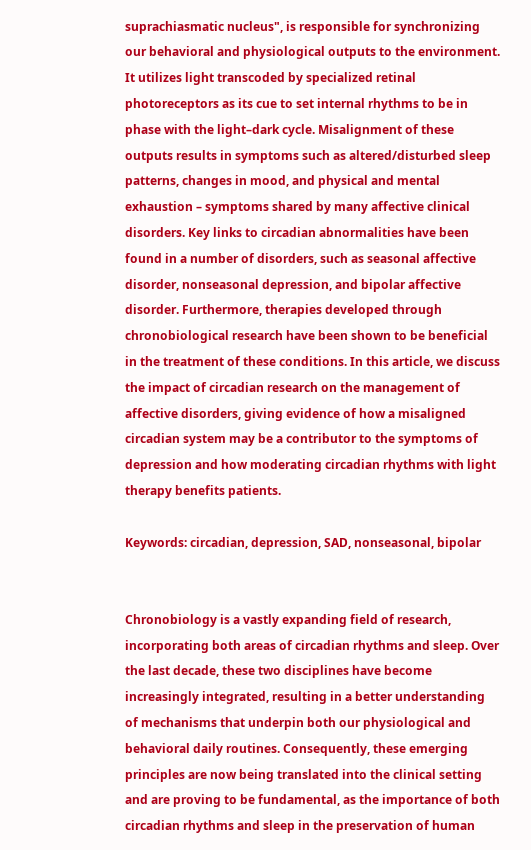suprachiasmatic nucleus", is responsible for synchronizing our behavioral and physiological outputs to the environment. It utilizes light transcoded by specialized retinal photoreceptors as its cue to set internal rhythms to be in phase with the light–dark cycle. Misalignment of these outputs results in symptoms such as altered/disturbed sleep patterns, changes in mood, and physical and mental exhaustion – symptoms shared by many affective clinical disorders. Key links to circadian abnormalities have been found in a number of disorders, such as seasonal affective disorder, nonseasonal depression, and bipolar affective disorder. Furthermore, therapies developed through chronobiological research have been shown to be beneficial in the treatment of these conditions. In this article, we discuss the impact of circadian research on the management of affective disorders, giving evidence of how a misaligned circadian system may be a contributor to the symptoms of depression and how moderating circadian rhythms with light therapy benefits patients.

Keywords: circadian, depression, SAD, nonseasonal, bipolar


Chronobiology is a vastly expanding field of research, incorporating both areas of circadian rhythms and sleep. Over the last decade, these two disciplines have become increasingly integrated, resulting in a better understanding of mechanisms that underpin both our physiological and behavioral daily routines. Consequently, these emerging principles are now being translated into the clinical setting and are proving to be fundamental, as the importance of both circadian rhythms and sleep in the preservation of human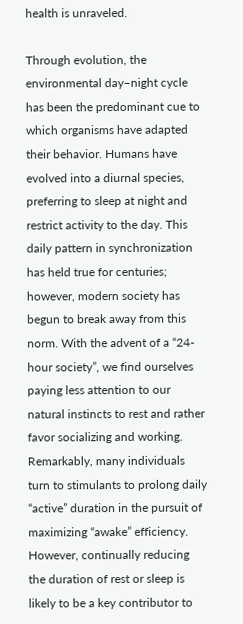health is unraveled.

Through evolution, the environmental day–night cycle has been the predominant cue to which organisms have adapted their behavior. Humans have evolved into a diurnal species, preferring to sleep at night and restrict activity to the day. This daily pattern in synchronization has held true for centuries; however, modern society has begun to break away from this norm. With the advent of a “24-hour society”, we find ourselves paying less attention to our natural instincts to rest and rather favor socializing and working. Remarkably, many individuals turn to stimulants to prolong daily “active” duration in the pursuit of maximizing “awake” efficiency. However, continually reducing the duration of rest or sleep is likely to be a key contributor to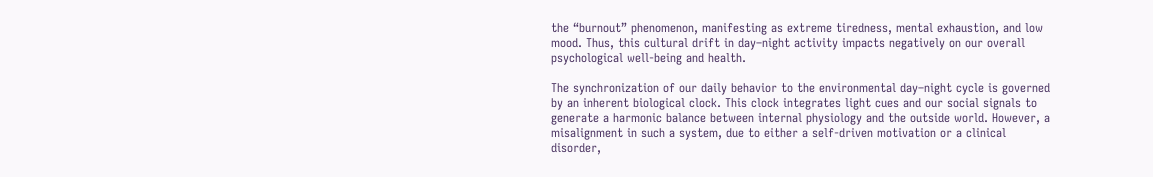the “burnout” phenomenon, manifesting as extreme tiredness, mental exhaustion, and low mood. Thus, this cultural drift in day–night activity impacts negatively on our overall psychological well-being and health.

The synchronization of our daily behavior to the environmental day–night cycle is governed by an inherent biological clock. This clock integrates light cues and our social signals to generate a harmonic balance between internal physiology and the outside world. However, a misalignment in such a system, due to either a self-driven motivation or a clinical disorder,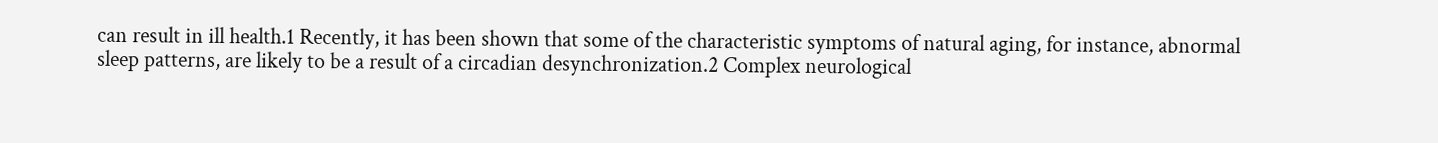can result in ill health.1 Recently, it has been shown that some of the characteristic symptoms of natural aging, for instance, abnormal sleep patterns, are likely to be a result of a circadian desynchronization.2 Complex neurological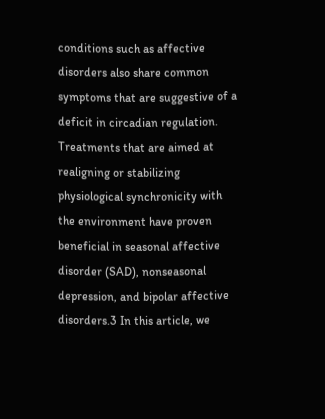conditions such as affective disorders also share common symptoms that are suggestive of a deficit in circadian regulation. Treatments that are aimed at realigning or stabilizing physiological synchronicity with the environment have proven beneficial in seasonal affective disorder (SAD), nonseasonal depression, and bipolar affective disorders.3 In this article, we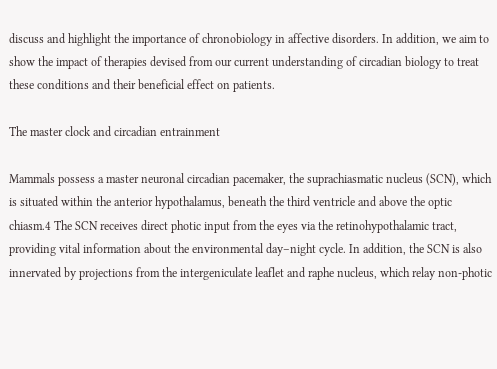discuss and highlight the importance of chronobiology in affective disorders. In addition, we aim to show the impact of therapies devised from our current understanding of circadian biology to treat these conditions and their beneficial effect on patients.

The master clock and circadian entrainment

Mammals possess a master neuronal circadian pacemaker, the suprachiasmatic nucleus (SCN), which is situated within the anterior hypothalamus, beneath the third ventricle and above the optic chiasm.4 The SCN receives direct photic input from the eyes via the retinohypothalamic tract, providing vital information about the environmental day–night cycle. In addition, the SCN is also innervated by projections from the intergeniculate leaflet and raphe nucleus, which relay non-photic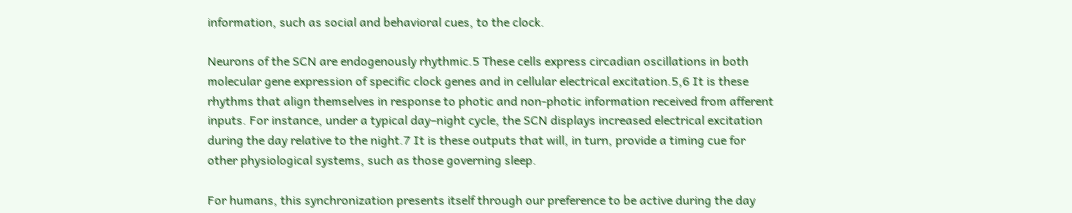information, such as social and behavioral cues, to the clock.

Neurons of the SCN are endogenously rhythmic.5 These cells express circadian oscillations in both molecular gene expression of specific clock genes and in cellular electrical excitation.5,6 It is these rhythms that align themselves in response to photic and non-photic information received from afferent inputs. For instance, under a typical day–night cycle, the SCN displays increased electrical excitation during the day relative to the night.7 It is these outputs that will, in turn, provide a timing cue for other physiological systems, such as those governing sleep.

For humans, this synchronization presents itself through our preference to be active during the day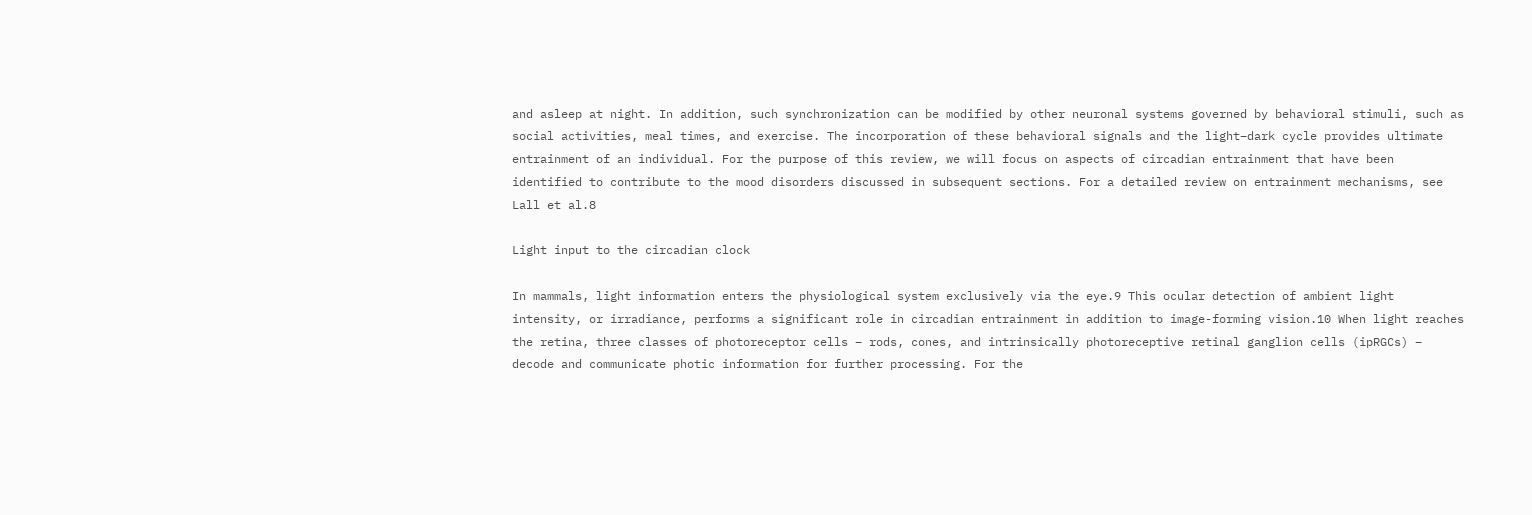and asleep at night. In addition, such synchronization can be modified by other neuronal systems governed by behavioral stimuli, such as social activities, meal times, and exercise. The incorporation of these behavioral signals and the light–dark cycle provides ultimate entrainment of an individual. For the purpose of this review, we will focus on aspects of circadian entrainment that have been identified to contribute to the mood disorders discussed in subsequent sections. For a detailed review on entrainment mechanisms, see Lall et al.8

Light input to the circadian clock

In mammals, light information enters the physiological system exclusively via the eye.9 This ocular detection of ambient light intensity, or irradiance, performs a significant role in circadian entrainment in addition to image-forming vision.10 When light reaches the retina, three classes of photoreceptor cells – rods, cones, and intrinsically photoreceptive retinal ganglion cells (ipRGCs) – decode and communicate photic information for further processing. For the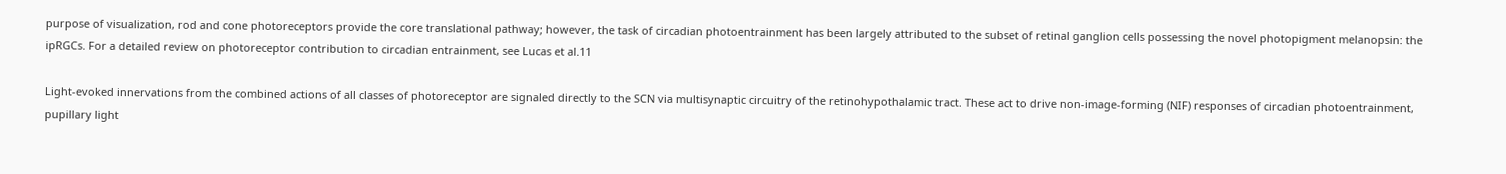purpose of visualization, rod and cone photoreceptors provide the core translational pathway; however, the task of circadian photoentrainment has been largely attributed to the subset of retinal ganglion cells possessing the novel photopigment melanopsin: the ipRGCs. For a detailed review on photoreceptor contribution to circadian entrainment, see Lucas et al.11

Light-evoked innervations from the combined actions of all classes of photoreceptor are signaled directly to the SCN via multisynaptic circuitry of the retinohypothalamic tract. These act to drive non-image-forming (NIF) responses of circadian photoentrainment, pupillary light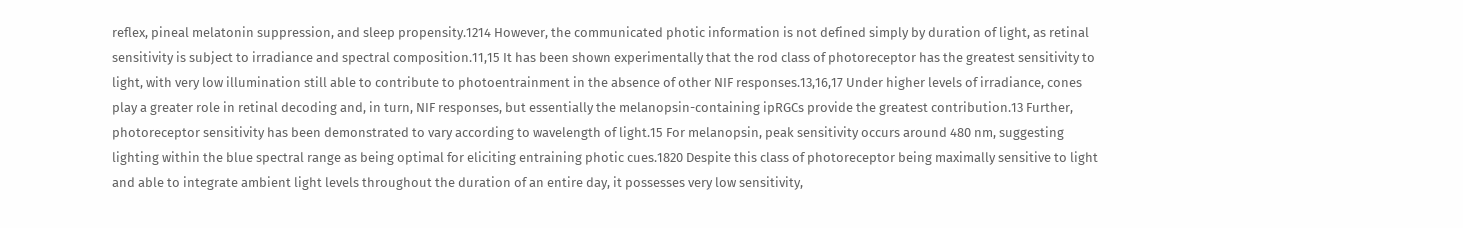reflex, pineal melatonin suppression, and sleep propensity.1214 However, the communicated photic information is not defined simply by duration of light, as retinal sensitivity is subject to irradiance and spectral composition.11,15 It has been shown experimentally that the rod class of photoreceptor has the greatest sensitivity to light, with very low illumination still able to contribute to photoentrainment in the absence of other NIF responses.13,16,17 Under higher levels of irradiance, cones play a greater role in retinal decoding and, in turn, NIF responses, but essentially the melanopsin-containing ipRGCs provide the greatest contribution.13 Further, photoreceptor sensitivity has been demonstrated to vary according to wavelength of light.15 For melanopsin, peak sensitivity occurs around 480 nm, suggesting lighting within the blue spectral range as being optimal for eliciting entraining photic cues.1820 Despite this class of photoreceptor being maximally sensitive to light and able to integrate ambient light levels throughout the duration of an entire day, it possesses very low sensitivity,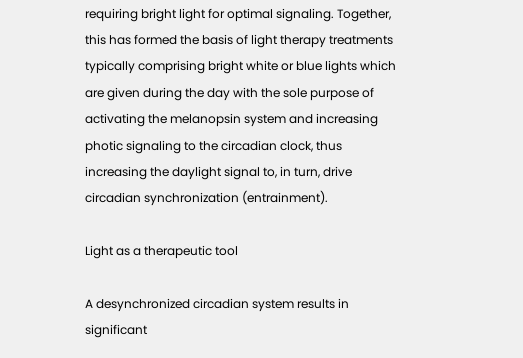requiring bright light for optimal signaling. Together, this has formed the basis of light therapy treatments typically comprising bright white or blue lights which are given during the day with the sole purpose of activating the melanopsin system and increasing photic signaling to the circadian clock, thus increasing the daylight signal to, in turn, drive circadian synchronization (entrainment).

Light as a therapeutic tool

A desynchronized circadian system results in significant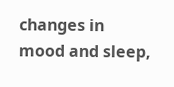changes in mood and sleep,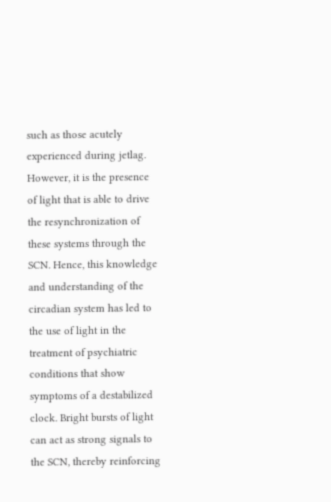such as those acutely experienced during jetlag. However, it is the presence of light that is able to drive the resynchronization of these systems through the SCN. Hence, this knowledge and understanding of the circadian system has led to the use of light in the treatment of psychiatric conditions that show symptoms of a destabilized clock. Bright bursts of light can act as strong signals to the SCN, thereby reinforcing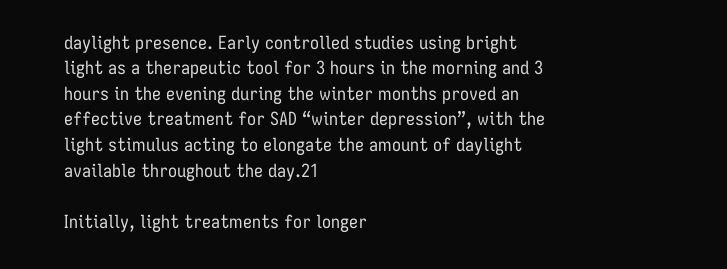daylight presence. Early controlled studies using bright light as a therapeutic tool for 3 hours in the morning and 3 hours in the evening during the winter months proved an effective treatment for SAD “winter depression”, with the light stimulus acting to elongate the amount of daylight available throughout the day.21

Initially, light treatments for longer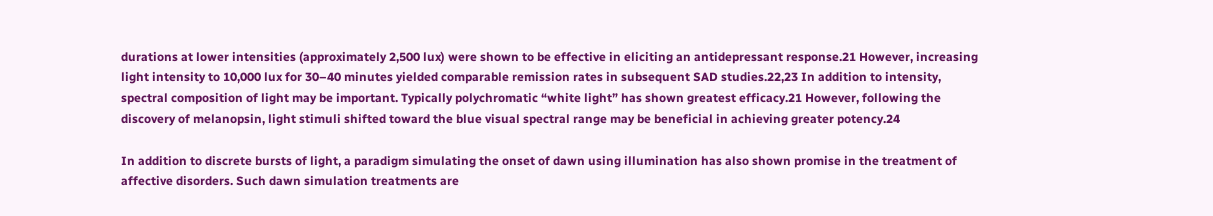durations at lower intensities (approximately 2,500 lux) were shown to be effective in eliciting an antidepressant response.21 However, increasing light intensity to 10,000 lux for 30–40 minutes yielded comparable remission rates in subsequent SAD studies.22,23 In addition to intensity, spectral composition of light may be important. Typically polychromatic “white light” has shown greatest efficacy.21 However, following the discovery of melanopsin, light stimuli shifted toward the blue visual spectral range may be beneficial in achieving greater potency.24

In addition to discrete bursts of light, a paradigm simulating the onset of dawn using illumination has also shown promise in the treatment of affective disorders. Such dawn simulation treatments are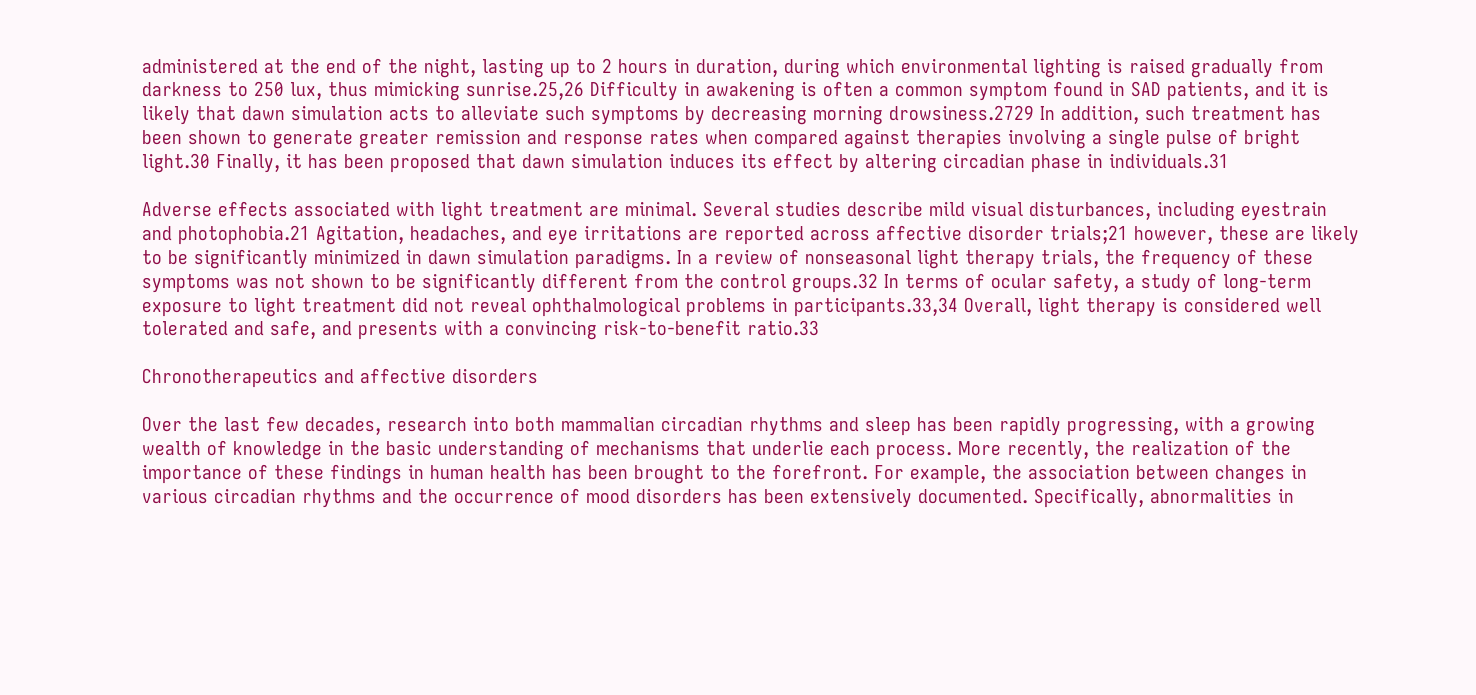administered at the end of the night, lasting up to 2 hours in duration, during which environmental lighting is raised gradually from darkness to 250 lux, thus mimicking sunrise.25,26 Difficulty in awakening is often a common symptom found in SAD patients, and it is likely that dawn simulation acts to alleviate such symptoms by decreasing morning drowsiness.2729 In addition, such treatment has been shown to generate greater remission and response rates when compared against therapies involving a single pulse of bright light.30 Finally, it has been proposed that dawn simulation induces its effect by altering circadian phase in individuals.31

Adverse effects associated with light treatment are minimal. Several studies describe mild visual disturbances, including eyestrain and photophobia.21 Agitation, headaches, and eye irritations are reported across affective disorder trials;21 however, these are likely to be significantly minimized in dawn simulation paradigms. In a review of nonseasonal light therapy trials, the frequency of these symptoms was not shown to be significantly different from the control groups.32 In terms of ocular safety, a study of long-term exposure to light treatment did not reveal ophthalmological problems in participants.33,34 Overall, light therapy is considered well tolerated and safe, and presents with a convincing risk-to-benefit ratio.33

Chronotherapeutics and affective disorders

Over the last few decades, research into both mammalian circadian rhythms and sleep has been rapidly progressing, with a growing wealth of knowledge in the basic understanding of mechanisms that underlie each process. More recently, the realization of the importance of these findings in human health has been brought to the forefront. For example, the association between changes in various circadian rhythms and the occurrence of mood disorders has been extensively documented. Specifically, abnormalities in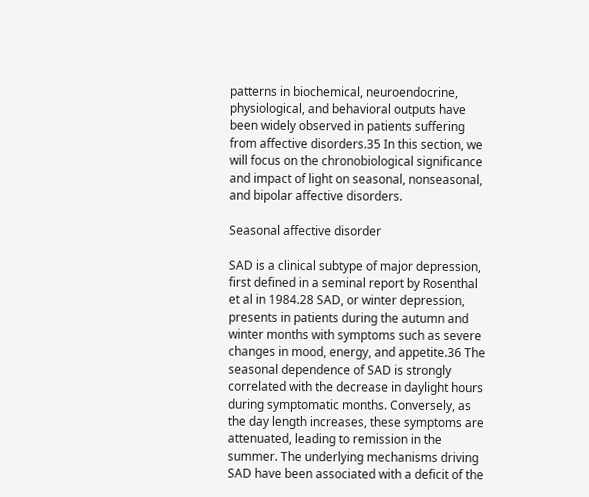patterns in biochemical, neuroendocrine, physiological, and behavioral outputs have been widely observed in patients suffering from affective disorders.35 In this section, we will focus on the chronobiological significance and impact of light on seasonal, nonseasonal, and bipolar affective disorders.

Seasonal affective disorder

SAD is a clinical subtype of major depression, first defined in a seminal report by Rosenthal et al in 1984.28 SAD, or winter depression, presents in patients during the autumn and winter months with symptoms such as severe changes in mood, energy, and appetite.36 The seasonal dependence of SAD is strongly correlated with the decrease in daylight hours during symptomatic months. Conversely, as the day length increases, these symptoms are attenuated, leading to remission in the summer. The underlying mechanisms driving SAD have been associated with a deficit of the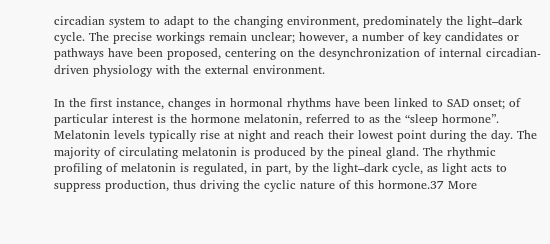circadian system to adapt to the changing environment, predominately the light–dark cycle. The precise workings remain unclear; however, a number of key candidates or pathways have been proposed, centering on the desynchronization of internal circadian-driven physiology with the external environment.

In the first instance, changes in hormonal rhythms have been linked to SAD onset; of particular interest is the hormone melatonin, referred to as the “sleep hormone”. Melatonin levels typically rise at night and reach their lowest point during the day. The majority of circulating melatonin is produced by the pineal gland. The rhythmic profiling of melatonin is regulated, in part, by the light–dark cycle, as light acts to suppress production, thus driving the cyclic nature of this hormone.37 More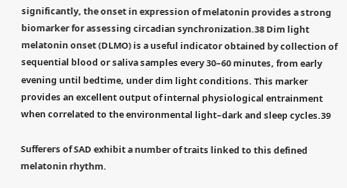significantly, the onset in expression of melatonin provides a strong biomarker for assessing circadian synchronization.38 Dim light melatonin onset (DLMO) is a useful indicator obtained by collection of sequential blood or saliva samples every 30–60 minutes, from early evening until bedtime, under dim light conditions. This marker provides an excellent output of internal physiological entrainment when correlated to the environmental light–dark and sleep cycles.39

Sufferers of SAD exhibit a number of traits linked to this defined melatonin rhythm.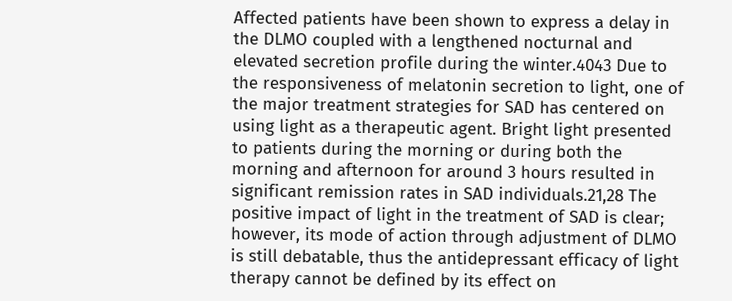Affected patients have been shown to express a delay in the DLMO coupled with a lengthened nocturnal and elevated secretion profile during the winter.4043 Due to the responsiveness of melatonin secretion to light, one of the major treatment strategies for SAD has centered on using light as a therapeutic agent. Bright light presented to patients during the morning or during both the morning and afternoon for around 3 hours resulted in significant remission rates in SAD individuals.21,28 The positive impact of light in the treatment of SAD is clear; however, its mode of action through adjustment of DLMO is still debatable, thus the antidepressant efficacy of light therapy cannot be defined by its effect on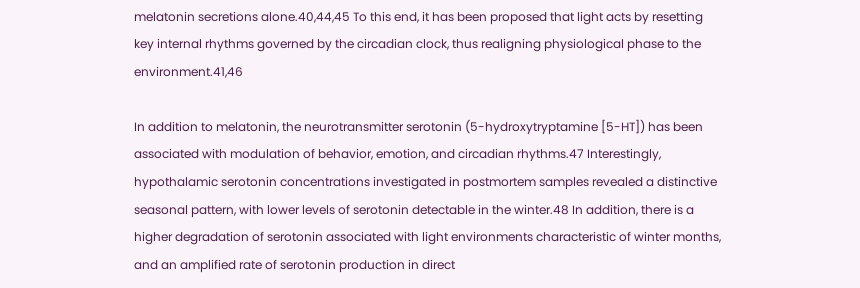melatonin secretions alone.40,44,45 To this end, it has been proposed that light acts by resetting key internal rhythms governed by the circadian clock, thus realigning physiological phase to the environment.41,46

In addition to melatonin, the neurotransmitter serotonin (5-hydroxytryptamine [5-HT]) has been associated with modulation of behavior, emotion, and circadian rhythms.47 Interestingly, hypothalamic serotonin concentrations investigated in postmortem samples revealed a distinctive seasonal pattern, with lower levels of serotonin detectable in the winter.48 In addition, there is a higher degradation of serotonin associated with light environments characteristic of winter months, and an amplified rate of serotonin production in direct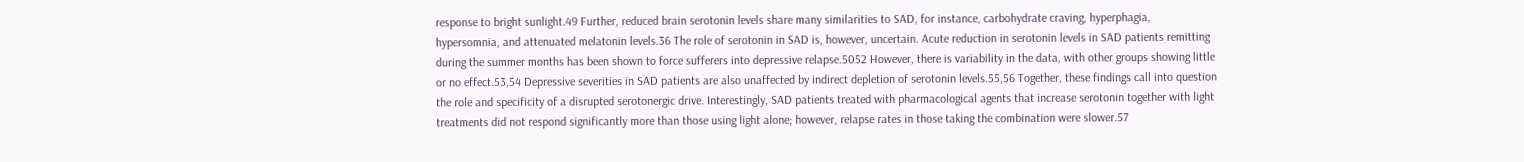response to bright sunlight.49 Further, reduced brain serotonin levels share many similarities to SAD, for instance, carbohydrate craving, hyperphagia, hypersomnia, and attenuated melatonin levels.36 The role of serotonin in SAD is, however, uncertain. Acute reduction in serotonin levels in SAD patients remitting during the summer months has been shown to force sufferers into depressive relapse.5052 However, there is variability in the data, with other groups showing little or no effect.53,54 Depressive severities in SAD patients are also unaffected by indirect depletion of serotonin levels.55,56 Together, these findings call into question the role and specificity of a disrupted serotonergic drive. Interestingly, SAD patients treated with pharmacological agents that increase serotonin together with light treatments did not respond significantly more than those using light alone; however, relapse rates in those taking the combination were slower.57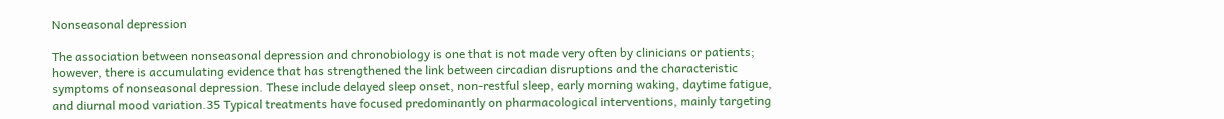Nonseasonal depression

The association between nonseasonal depression and chronobiology is one that is not made very often by clinicians or patients; however, there is accumulating evidence that has strengthened the link between circadian disruptions and the characteristic symptoms of nonseasonal depression. These include delayed sleep onset, non-restful sleep, early morning waking, daytime fatigue, and diurnal mood variation.35 Typical treatments have focused predominantly on pharmacological interventions, mainly targeting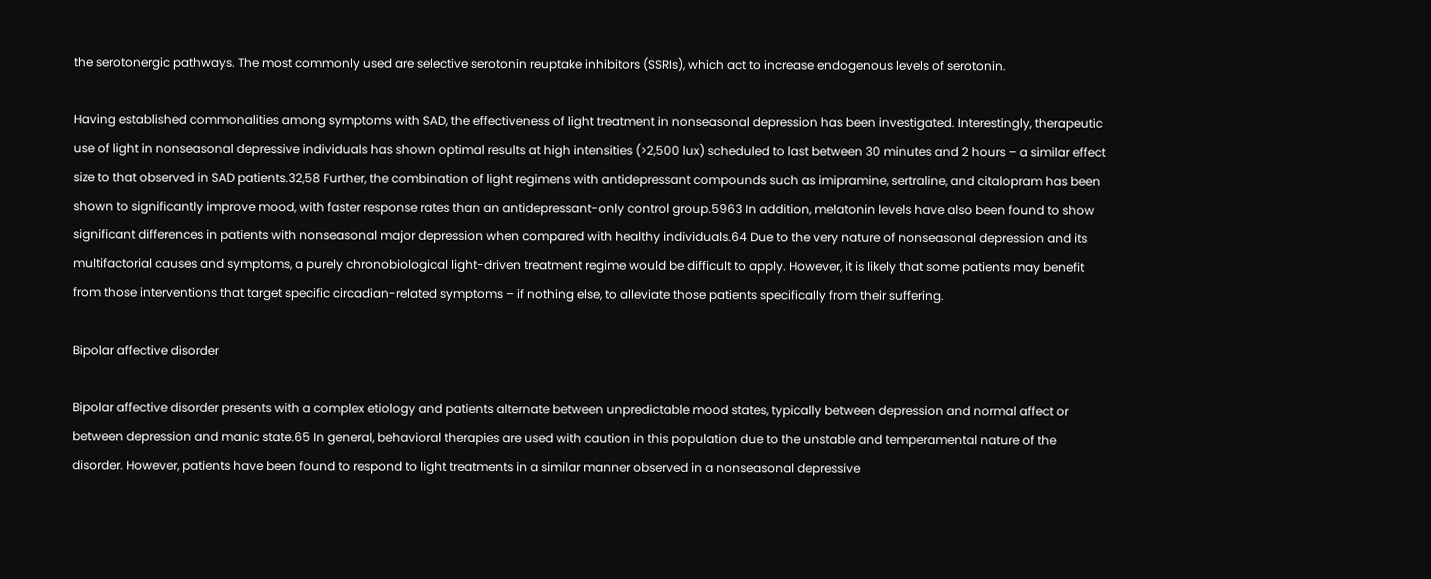the serotonergic pathways. The most commonly used are selective serotonin reuptake inhibitors (SSRIs), which act to increase endogenous levels of serotonin.

Having established commonalities among symptoms with SAD, the effectiveness of light treatment in nonseasonal depression has been investigated. Interestingly, therapeutic use of light in nonseasonal depressive individuals has shown optimal results at high intensities (>2,500 lux) scheduled to last between 30 minutes and 2 hours – a similar effect size to that observed in SAD patients.32,58 Further, the combination of light regimens with antidepressant compounds such as imipramine, sertraline, and citalopram has been shown to significantly improve mood, with faster response rates than an antidepressant-only control group.5963 In addition, melatonin levels have also been found to show significant differences in patients with nonseasonal major depression when compared with healthy individuals.64 Due to the very nature of nonseasonal depression and its multifactorial causes and symptoms, a purely chronobiological light-driven treatment regime would be difficult to apply. However, it is likely that some patients may benefit from those interventions that target specific circadian-related symptoms – if nothing else, to alleviate those patients specifically from their suffering.

Bipolar affective disorder

Bipolar affective disorder presents with a complex etiology and patients alternate between unpredictable mood states, typically between depression and normal affect or between depression and manic state.65 In general, behavioral therapies are used with caution in this population due to the unstable and temperamental nature of the disorder. However, patients have been found to respond to light treatments in a similar manner observed in a nonseasonal depressive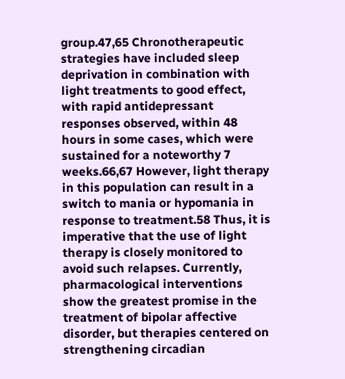group.47,65 Chronotherapeutic strategies have included sleep deprivation in combination with light treatments to good effect, with rapid antidepressant responses observed, within 48 hours in some cases, which were sustained for a noteworthy 7 weeks.66,67 However, light therapy in this population can result in a switch to mania or hypomania in response to treatment.58 Thus, it is imperative that the use of light therapy is closely monitored to avoid such relapses. Currently, pharmacological interventions show the greatest promise in the treatment of bipolar affective disorder, but therapies centered on strengthening circadian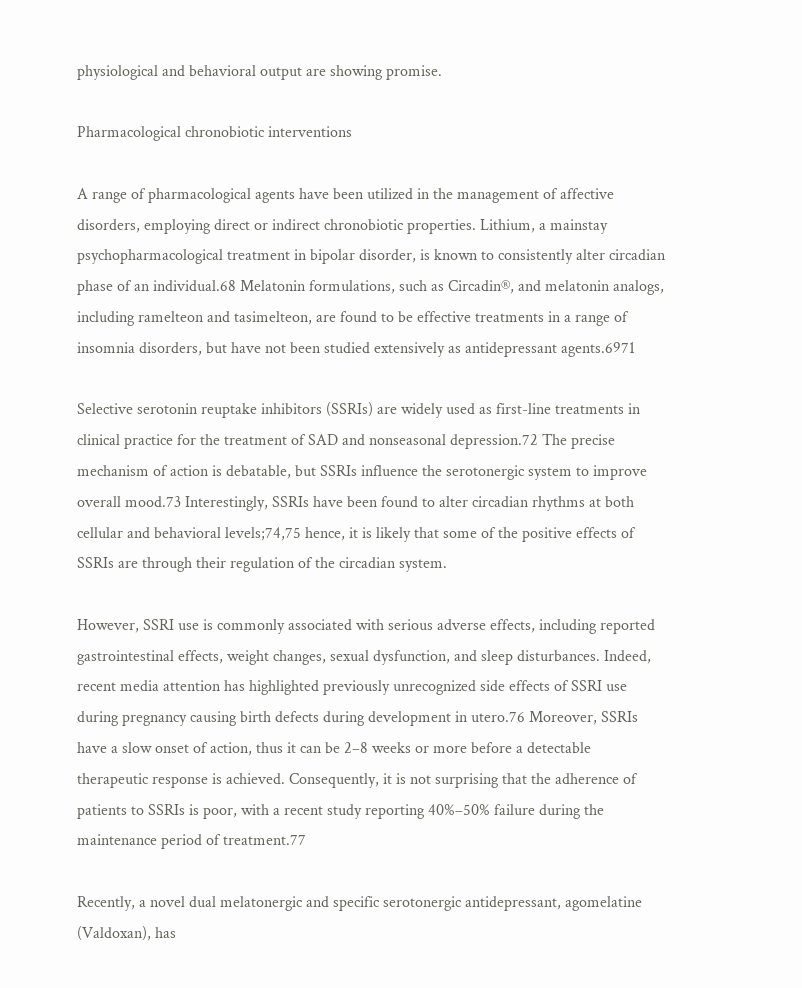physiological and behavioral output are showing promise.

Pharmacological chronobiotic interventions

A range of pharmacological agents have been utilized in the management of affective disorders, employing direct or indirect chronobiotic properties. Lithium, a mainstay psychopharmacological treatment in bipolar disorder, is known to consistently alter circadian phase of an individual.68 Melatonin formulations, such as Circadin®, and melatonin analogs, including ramelteon and tasimelteon, are found to be effective treatments in a range of insomnia disorders, but have not been studied extensively as antidepressant agents.6971

Selective serotonin reuptake inhibitors (SSRIs) are widely used as first-line treatments in clinical practice for the treatment of SAD and nonseasonal depression.72 The precise mechanism of action is debatable, but SSRIs influence the serotonergic system to improve overall mood.73 Interestingly, SSRIs have been found to alter circadian rhythms at both cellular and behavioral levels;74,75 hence, it is likely that some of the positive effects of SSRIs are through their regulation of the circadian system.

However, SSRI use is commonly associated with serious adverse effects, including reported gastrointestinal effects, weight changes, sexual dysfunction, and sleep disturbances. Indeed, recent media attention has highlighted previously unrecognized side effects of SSRI use during pregnancy causing birth defects during development in utero.76 Moreover, SSRIs have a slow onset of action, thus it can be 2–8 weeks or more before a detectable therapeutic response is achieved. Consequently, it is not surprising that the adherence of patients to SSRIs is poor, with a recent study reporting 40%–50% failure during the maintenance period of treatment.77

Recently, a novel dual melatonergic and specific serotonergic antidepressant, agomelatine (Valdoxan), has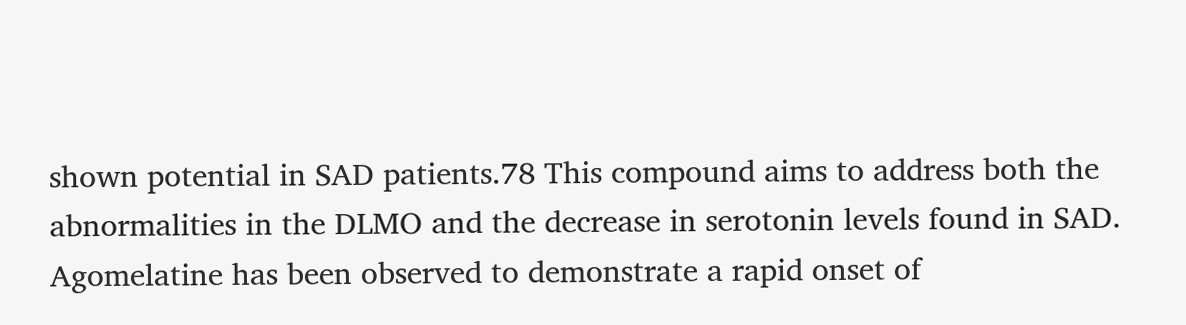shown potential in SAD patients.78 This compound aims to address both the abnormalities in the DLMO and the decrease in serotonin levels found in SAD. Agomelatine has been observed to demonstrate a rapid onset of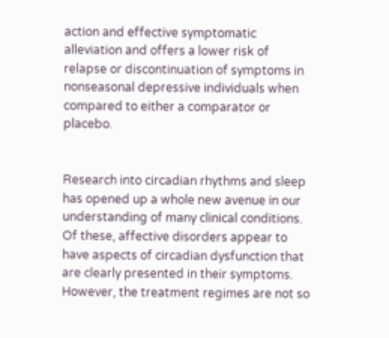action and effective symptomatic alleviation and offers a lower risk of relapse or discontinuation of symptoms in nonseasonal depressive individuals when compared to either a comparator or placebo.


Research into circadian rhythms and sleep has opened up a whole new avenue in our understanding of many clinical conditions. Of these, affective disorders appear to have aspects of circadian dysfunction that are clearly presented in their symptoms. However, the treatment regimes are not so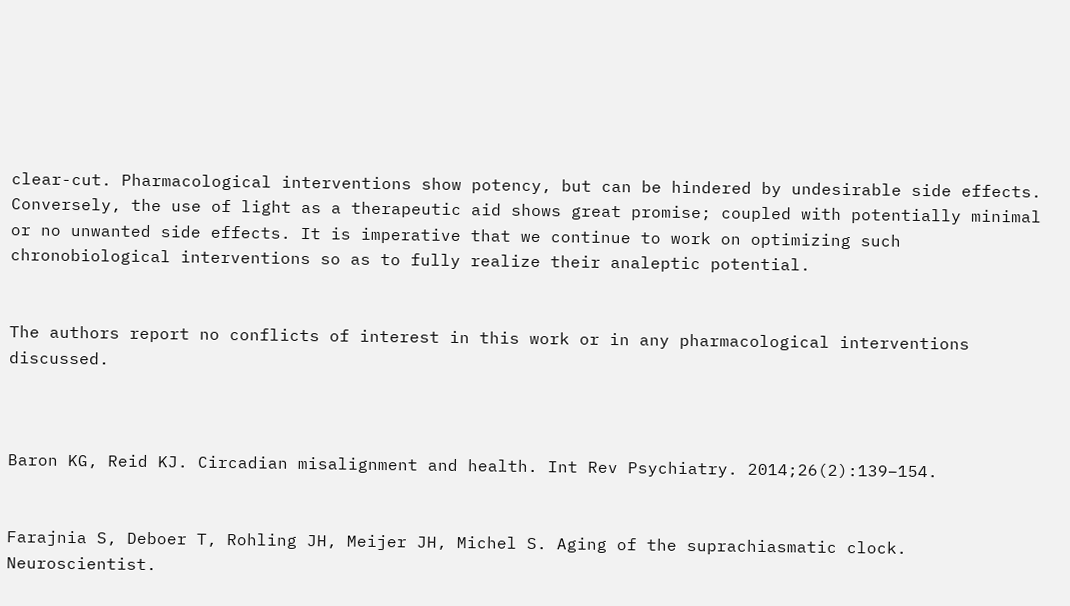clear-cut. Pharmacological interventions show potency, but can be hindered by undesirable side effects. Conversely, the use of light as a therapeutic aid shows great promise; coupled with potentially minimal or no unwanted side effects. It is imperative that we continue to work on optimizing such chronobiological interventions so as to fully realize their analeptic potential.


The authors report no conflicts of interest in this work or in any pharmacological interventions discussed.



Baron KG, Reid KJ. Circadian misalignment and health. Int Rev Psychiatry. 2014;26(2):139–154.


Farajnia S, Deboer T, Rohling JH, Meijer JH, Michel S. Aging of the suprachiasmatic clock. Neuroscientist.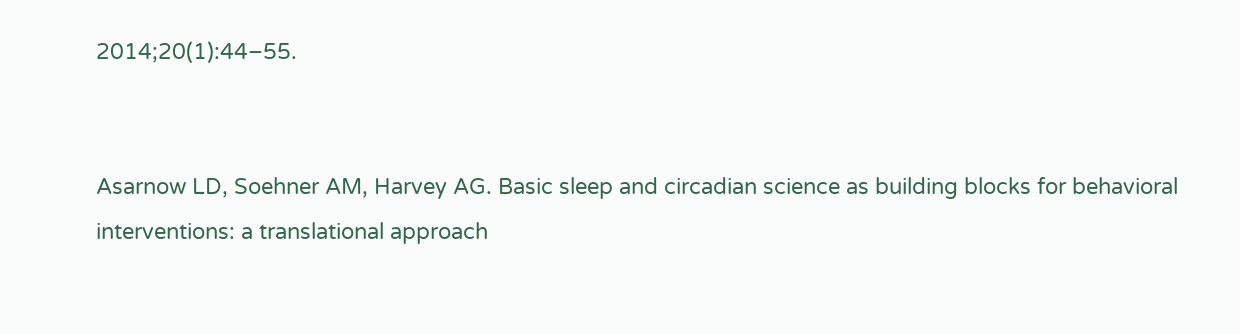2014;20(1):44–55.


Asarnow LD, Soehner AM, Harvey AG. Basic sleep and circadian science as building blocks for behavioral interventions: a translational approach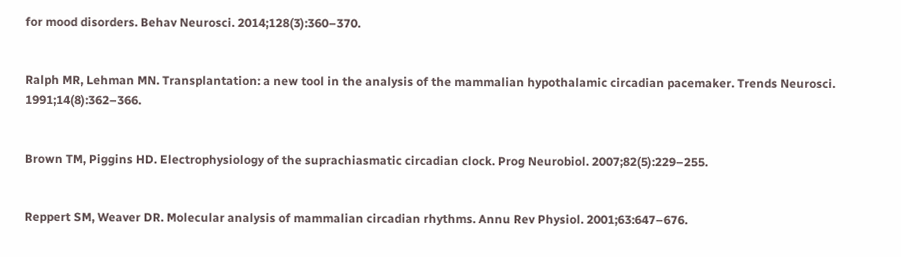for mood disorders. Behav Neurosci. 2014;128(3):360–370.


Ralph MR, Lehman MN. Transplantation: a new tool in the analysis of the mammalian hypothalamic circadian pacemaker. Trends Neurosci. 1991;14(8):362–366.


Brown TM, Piggins HD. Electrophysiology of the suprachiasmatic circadian clock. Prog Neurobiol. 2007;82(5):229–255.


Reppert SM, Weaver DR. Molecular analysis of mammalian circadian rhythms. Annu Rev Physiol. 2001;63:647–676.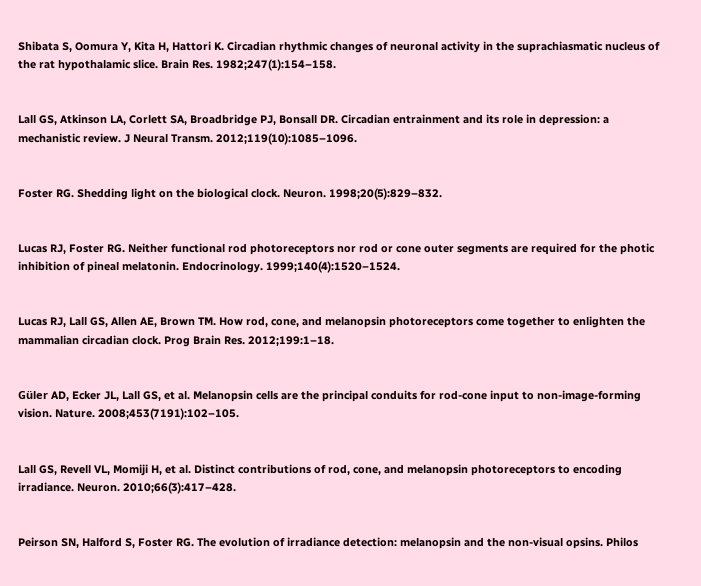Shibata S, Oomura Y, Kita H, Hattori K. Circadian rhythmic changes of neuronal activity in the suprachiasmatic nucleus of the rat hypothalamic slice. Brain Res. 1982;247(1):154–158.


Lall GS, Atkinson LA, Corlett SA, Broadbridge PJ, Bonsall DR. Circadian entrainment and its role in depression: a mechanistic review. J Neural Transm. 2012;119(10):1085–1096.


Foster RG. Shedding light on the biological clock. Neuron. 1998;20(5):829–832.


Lucas RJ, Foster RG. Neither functional rod photoreceptors nor rod or cone outer segments are required for the photic inhibition of pineal melatonin. Endocrinology. 1999;140(4):1520–1524.


Lucas RJ, Lall GS, Allen AE, Brown TM. How rod, cone, and melanopsin photoreceptors come together to enlighten the mammalian circadian clock. Prog Brain Res. 2012;199:1–18.


Güler AD, Ecker JL, Lall GS, et al. Melanopsin cells are the principal conduits for rod-cone input to non-image-forming vision. Nature. 2008;453(7191):102–105.


Lall GS, Revell VL, Momiji H, et al. Distinct contributions of rod, cone, and melanopsin photoreceptors to encoding irradiance. Neuron. 2010;66(3):417–428.


Peirson SN, Halford S, Foster RG. The evolution of irradiance detection: melanopsin and the non-visual opsins. Philos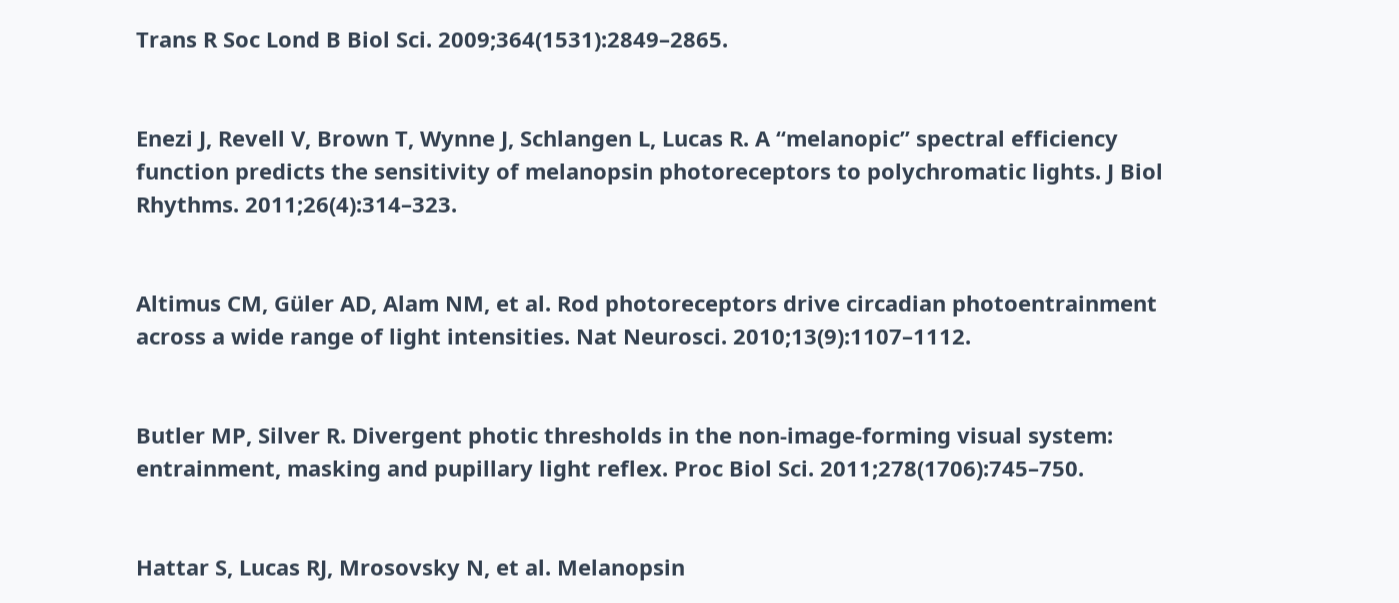Trans R Soc Lond B Biol Sci. 2009;364(1531):2849–2865.


Enezi J, Revell V, Brown T, Wynne J, Schlangen L, Lucas R. A “melanopic” spectral efficiency function predicts the sensitivity of melanopsin photoreceptors to polychromatic lights. J Biol Rhythms. 2011;26(4):314–323.


Altimus CM, Güler AD, Alam NM, et al. Rod photoreceptors drive circadian photoentrainment across a wide range of light intensities. Nat Neurosci. 2010;13(9):1107–1112.


Butler MP, Silver R. Divergent photic thresholds in the non-image-forming visual system: entrainment, masking and pupillary light reflex. Proc Biol Sci. 2011;278(1706):745–750.


Hattar S, Lucas RJ, Mrosovsky N, et al. Melanopsin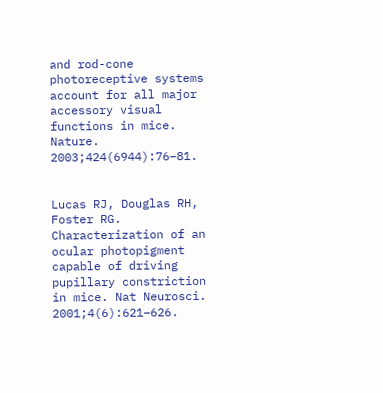and rod-cone photoreceptive systems account for all major accessory visual functions in mice. Nature. 2003;424(6944):76–81.


Lucas RJ, Douglas RH, Foster RG. Characterization of an ocular photopigment capable of driving pupillary constriction in mice. Nat Neurosci. 2001;4(6):621–626.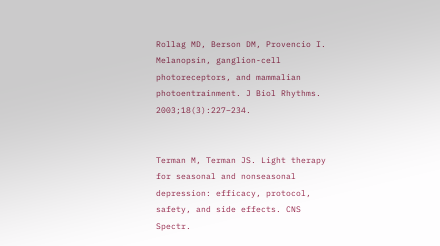Rollag MD, Berson DM, Provencio I. Melanopsin, ganglion-cell photoreceptors, and mammalian photoentrainment. J Biol Rhythms. 2003;18(3):227–234.


Terman M, Terman JS. Light therapy for seasonal and nonseasonal depression: efficacy, protocol, safety, and side effects. CNS Spectr.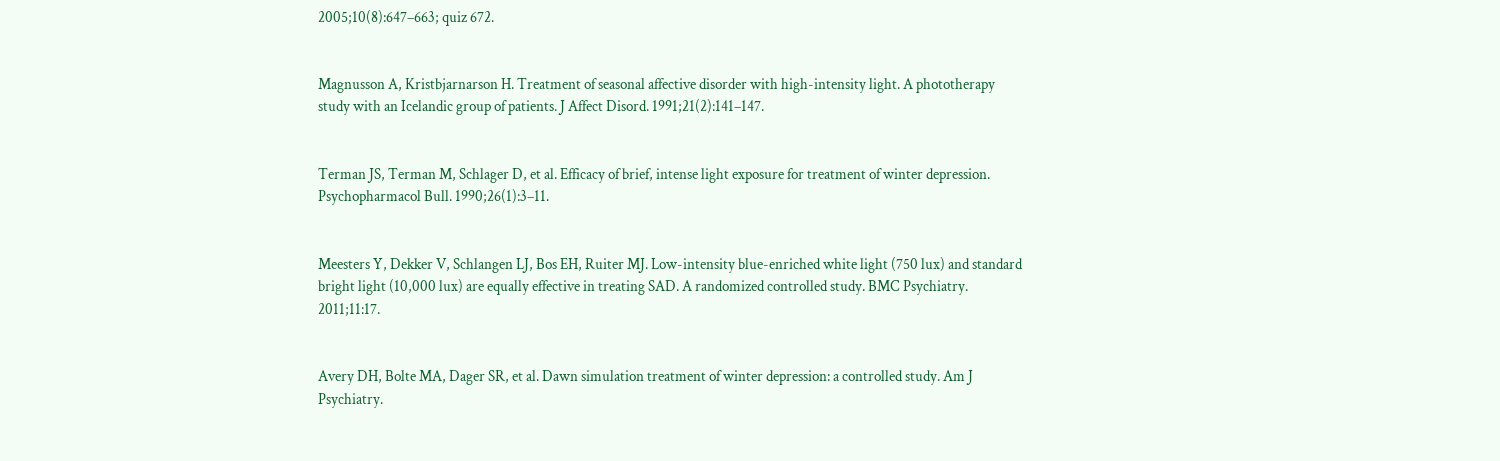2005;10(8):647–663; quiz 672.


Magnusson A, Kristbjarnarson H. Treatment of seasonal affective disorder with high-intensity light. A phototherapy study with an Icelandic group of patients. J Affect Disord. 1991;21(2):141–147.


Terman JS, Terman M, Schlager D, et al. Efficacy of brief, intense light exposure for treatment of winter depression. Psychopharmacol Bull. 1990;26(1):3–11.


Meesters Y, Dekker V, Schlangen LJ, Bos EH, Ruiter MJ. Low-intensity blue-enriched white light (750 lux) and standard bright light (10,000 lux) are equally effective in treating SAD. A randomized controlled study. BMC Psychiatry. 2011;11:17.


Avery DH, Bolte MA, Dager SR, et al. Dawn simulation treatment of winter depression: a controlled study. Am J Psychiatry.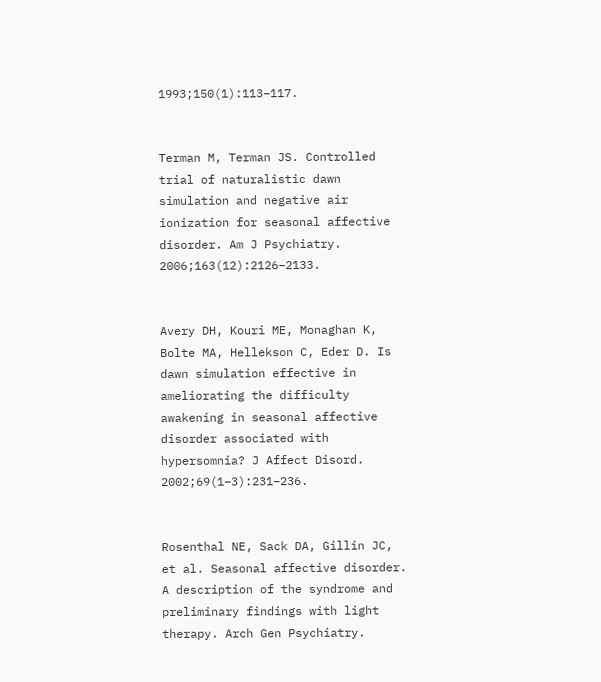1993;150(1):113–117.


Terman M, Terman JS. Controlled trial of naturalistic dawn simulation and negative air ionization for seasonal affective disorder. Am J Psychiatry. 2006;163(12):2126–2133.


Avery DH, Kouri ME, Monaghan K, Bolte MA, Hellekson C, Eder D. Is dawn simulation effective in ameliorating the difficulty awakening in seasonal affective disorder associated with hypersomnia? J Affect Disord. 2002;69(1–3):231–236.


Rosenthal NE, Sack DA, Gillin JC, et al. Seasonal affective disorder. A description of the syndrome and preliminary findings with light therapy. Arch Gen Psychiatry.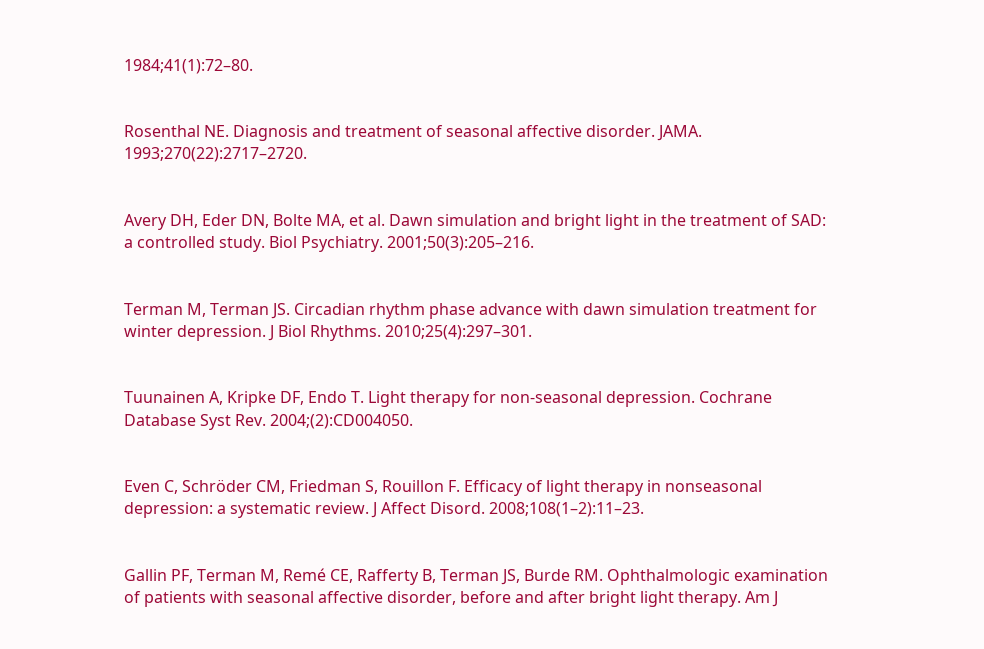1984;41(1):72–80.


Rosenthal NE. Diagnosis and treatment of seasonal affective disorder. JAMA. 1993;270(22):2717–2720.


Avery DH, Eder DN, Bolte MA, et al. Dawn simulation and bright light in the treatment of SAD: a controlled study. Biol Psychiatry. 2001;50(3):205–216.


Terman M, Terman JS. Circadian rhythm phase advance with dawn simulation treatment for winter depression. J Biol Rhythms. 2010;25(4):297–301.


Tuunainen A, Kripke DF, Endo T. Light therapy for non-seasonal depression. Cochrane Database Syst Rev. 2004;(2):CD004050.


Even C, Schröder CM, Friedman S, Rouillon F. Efficacy of light therapy in nonseasonal depression: a systematic review. J Affect Disord. 2008;108(1–2):11–23.


Gallin PF, Terman M, Remé CE, Rafferty B, Terman JS, Burde RM. Ophthalmologic examination of patients with seasonal affective disorder, before and after bright light therapy. Am J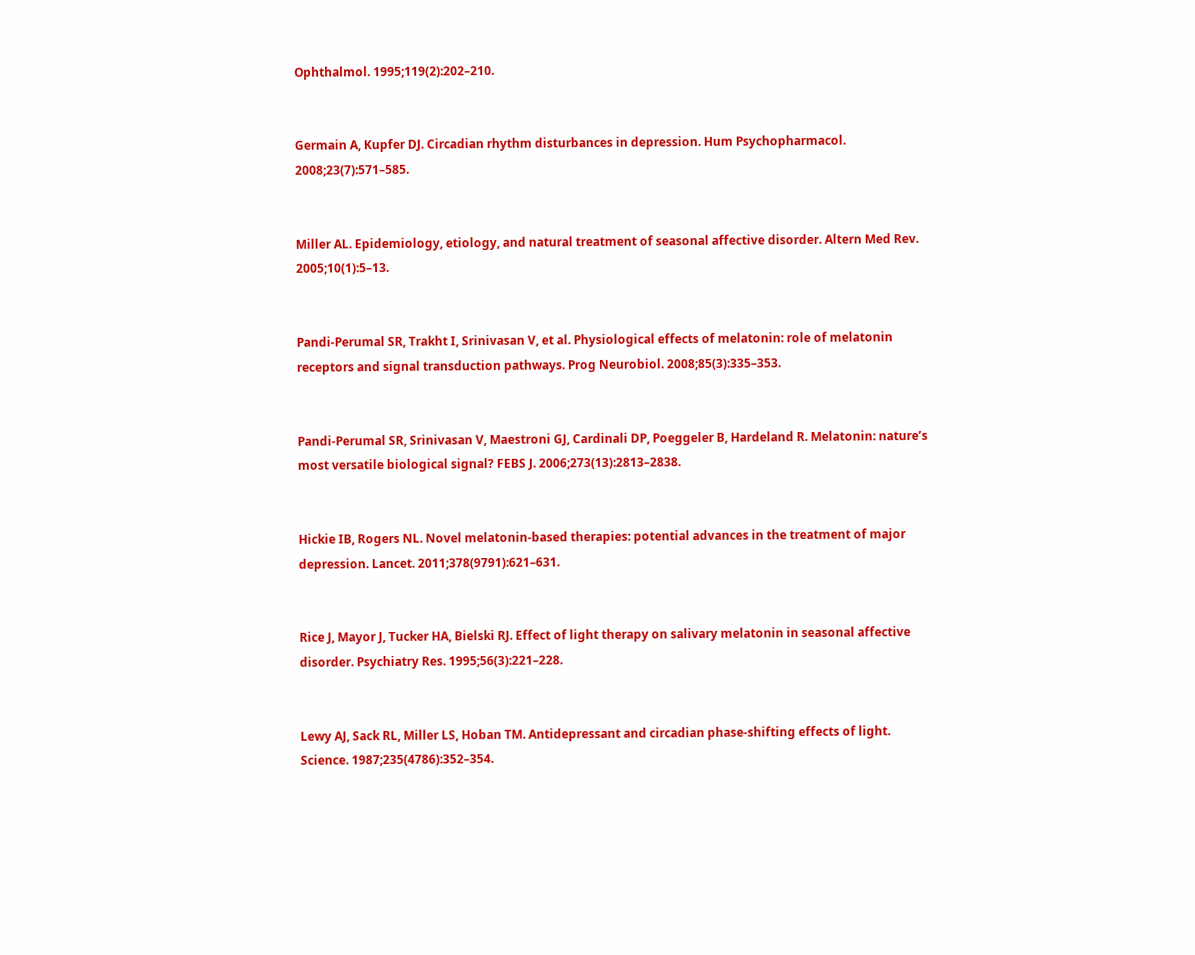Ophthalmol. 1995;119(2):202–210.


Germain A, Kupfer DJ. Circadian rhythm disturbances in depression. Hum Psychopharmacol. 2008;23(7):571–585.


Miller AL. Epidemiology, etiology, and natural treatment of seasonal affective disorder. Altern Med Rev. 2005;10(1):5–13.


Pandi-Perumal SR, Trakht I, Srinivasan V, et al. Physiological effects of melatonin: role of melatonin receptors and signal transduction pathways. Prog Neurobiol. 2008;85(3):335–353.


Pandi-Perumal SR, Srinivasan V, Maestroni GJ, Cardinali DP, Poeggeler B, Hardeland R. Melatonin: nature’s most versatile biological signal? FEBS J. 2006;273(13):2813–2838.


Hickie IB, Rogers NL. Novel melatonin-based therapies: potential advances in the treatment of major depression. Lancet. 2011;378(9791):621–631.


Rice J, Mayor J, Tucker HA, Bielski RJ. Effect of light therapy on salivary melatonin in seasonal affective disorder. Psychiatry Res. 1995;56(3):221–228.


Lewy AJ, Sack RL, Miller LS, Hoban TM. Antidepressant and circadian phase-shifting effects of light. Science. 1987;235(4786):352–354.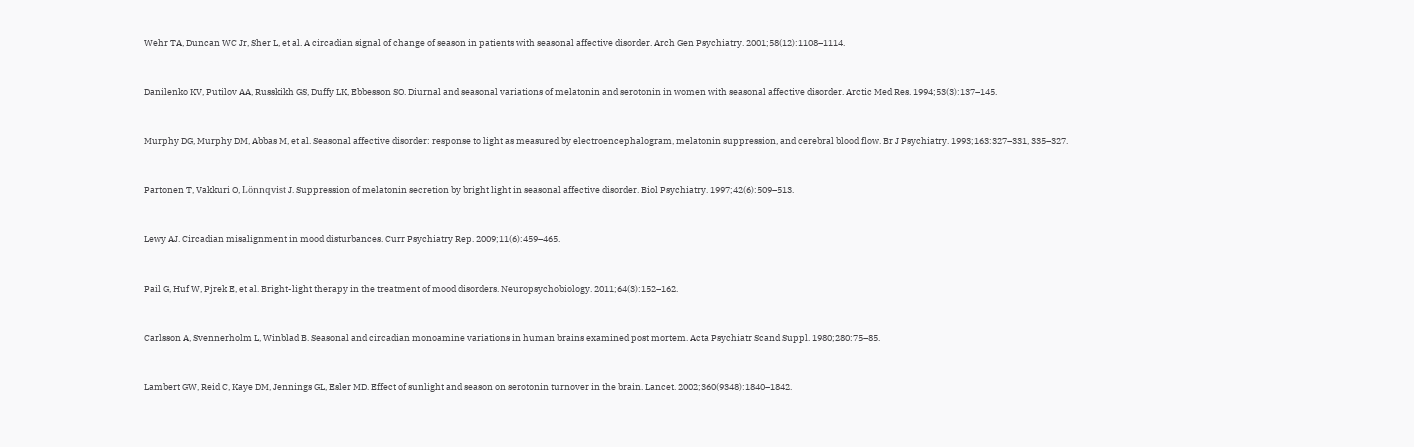Wehr TA, Duncan WC Jr, Sher L, et al. A circadian signal of change of season in patients with seasonal affective disorder. Arch Gen Psychiatry. 2001;58(12):1108–1114.


Danilenko KV, Putilov AA, Russkikh GS, Duffy LK, Ebbesson SO. Diurnal and seasonal variations of melatonin and serotonin in women with seasonal affective disorder. Arctic Med Res. 1994;53(3):137–145.


Murphy DG, Murphy DM, Abbas M, et al. Seasonal affective disorder: response to light as measured by electroencephalogram, melatonin suppression, and cerebral blood flow. Br J Psychiatry. 1993;163:327–331, 335–327.


Partonen T, Vakkuri O, Lönnqvist J. Suppression of melatonin secretion by bright light in seasonal affective disorder. Biol Psychiatry. 1997;42(6):509–513.


Lewy AJ. Circadian misalignment in mood disturbances. Curr Psychiatry Rep. 2009;11(6):459–465.


Pail G, Huf W, Pjrek E, et al. Bright-light therapy in the treatment of mood disorders. Neuropsychobiology. 2011;64(3):152–162.


Carlsson A, Svennerholm L, Winblad B. Seasonal and circadian monoamine variations in human brains examined post mortem. Acta Psychiatr Scand Suppl. 1980;280:75–85.


Lambert GW, Reid C, Kaye DM, Jennings GL, Esler MD. Effect of sunlight and season on serotonin turnover in the brain. Lancet. 2002;360(9348):1840–1842.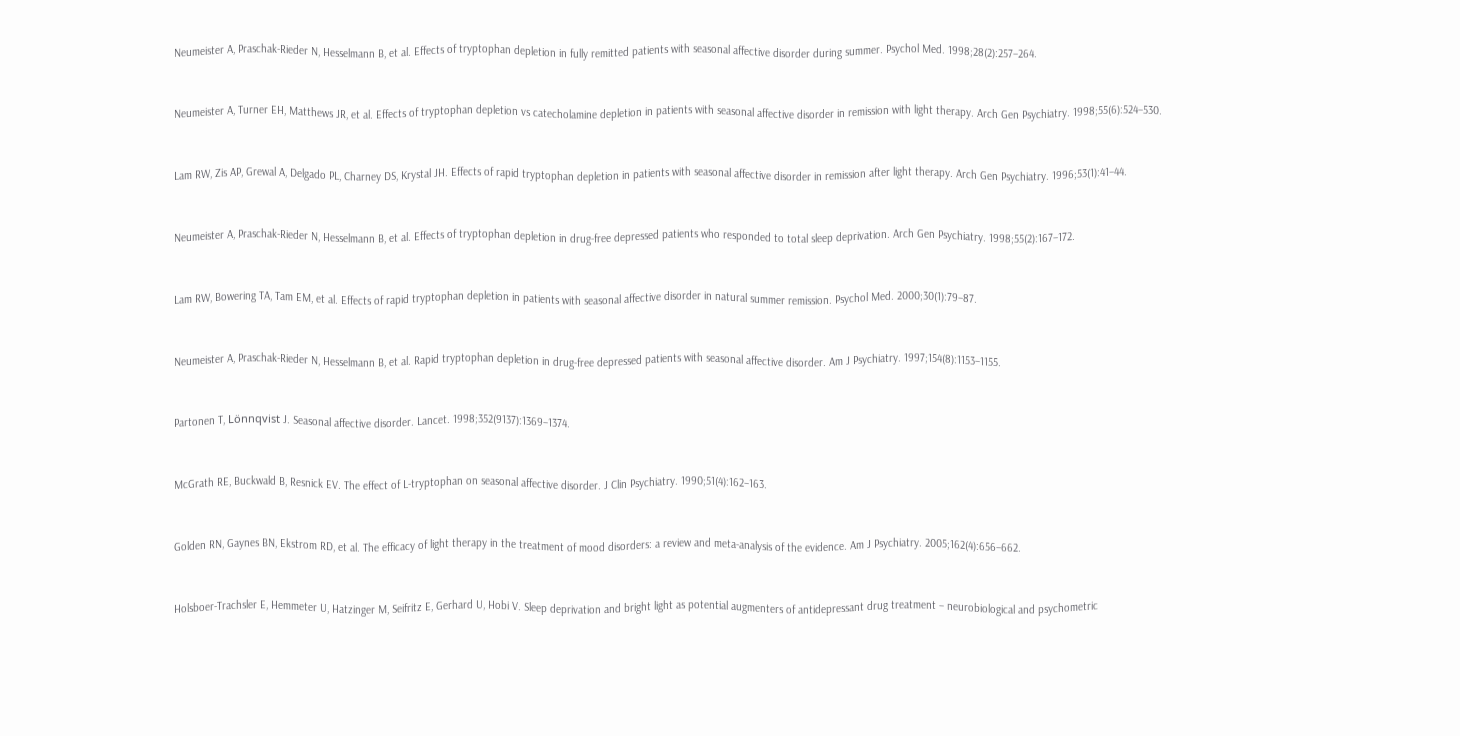Neumeister A, Praschak-Rieder N, Hesselmann B, et al. Effects of tryptophan depletion in fully remitted patients with seasonal affective disorder during summer. Psychol Med. 1998;28(2):257–264.


Neumeister A, Turner EH, Matthews JR, et al. Effects of tryptophan depletion vs catecholamine depletion in patients with seasonal affective disorder in remission with light therapy. Arch Gen Psychiatry. 1998;55(6):524–530.


Lam RW, Zis AP, Grewal A, Delgado PL, Charney DS, Krystal JH. Effects of rapid tryptophan depletion in patients with seasonal affective disorder in remission after light therapy. Arch Gen Psychiatry. 1996;53(1):41–44.


Neumeister A, Praschak-Rieder N, Hesselmann B, et al. Effects of tryptophan depletion in drug-free depressed patients who responded to total sleep deprivation. Arch Gen Psychiatry. 1998;55(2):167–172.


Lam RW, Bowering TA, Tam EM, et al. Effects of rapid tryptophan depletion in patients with seasonal affective disorder in natural summer remission. Psychol Med. 2000;30(1):79–87.


Neumeister A, Praschak-Rieder N, Hesselmann B, et al. Rapid tryptophan depletion in drug-free depressed patients with seasonal affective disorder. Am J Psychiatry. 1997;154(8):1153–1155.


Partonen T, Lönnqvist J. Seasonal affective disorder. Lancet. 1998;352(9137):1369–1374.


McGrath RE, Buckwald B, Resnick EV. The effect of L-tryptophan on seasonal affective disorder. J Clin Psychiatry. 1990;51(4):162–163.


Golden RN, Gaynes BN, Ekstrom RD, et al. The efficacy of light therapy in the treatment of mood disorders: a review and meta-analysis of the evidence. Am J Psychiatry. 2005;162(4):656–662.


Holsboer-Trachsler E, Hemmeter U, Hatzinger M, Seifritz E, Gerhard U, Hobi V. Sleep deprivation and bright light as potential augmenters of antidepressant drug treatment – neurobiological and psychometric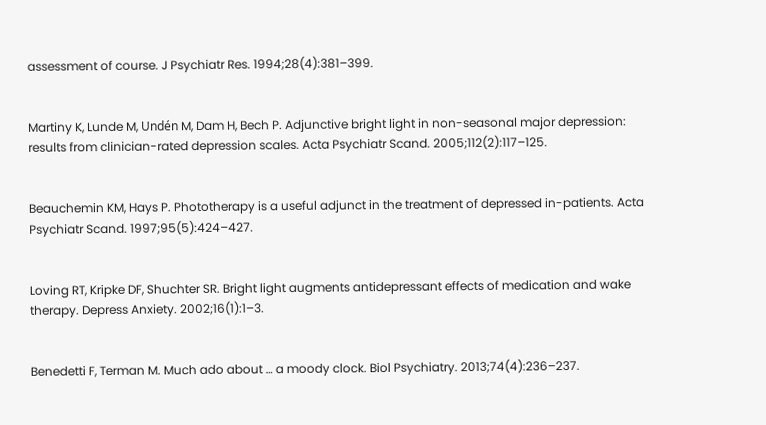assessment of course. J Psychiatr Res. 1994;28(4):381–399.


Martiny K, Lunde M, Undén M, Dam H, Bech P. Adjunctive bright light in non-seasonal major depression: results from clinician-rated depression scales. Acta Psychiatr Scand. 2005;112(2):117–125.


Beauchemin KM, Hays P. Phototherapy is a useful adjunct in the treatment of depressed in-patients. Acta Psychiatr Scand. 1997;95(5):424–427.


Loving RT, Kripke DF, Shuchter SR. Bright light augments antidepressant effects of medication and wake therapy. Depress Anxiety. 2002;16(1):1–3.


Benedetti F, Terman M. Much ado about … a moody clock. Biol Psychiatry. 2013;74(4):236–237.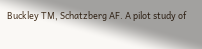Buckley TM, Schatzberg AF. A pilot study of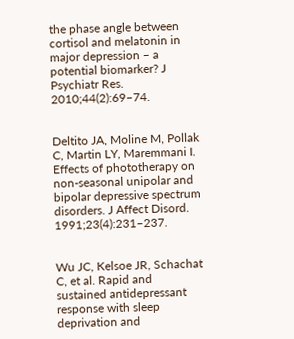the phase angle between cortisol and melatonin in major depression – a potential biomarker? J Psychiatr Res. 2010;44(2):69–74.


Deltito JA, Moline M, Pollak C, Martin LY, Maremmani I. Effects of phototherapy on non-seasonal unipolar and bipolar depressive spectrum disorders. J Affect Disord. 1991;23(4):231–237.


Wu JC, Kelsoe JR, Schachat C, et al. Rapid and sustained antidepressant response with sleep deprivation and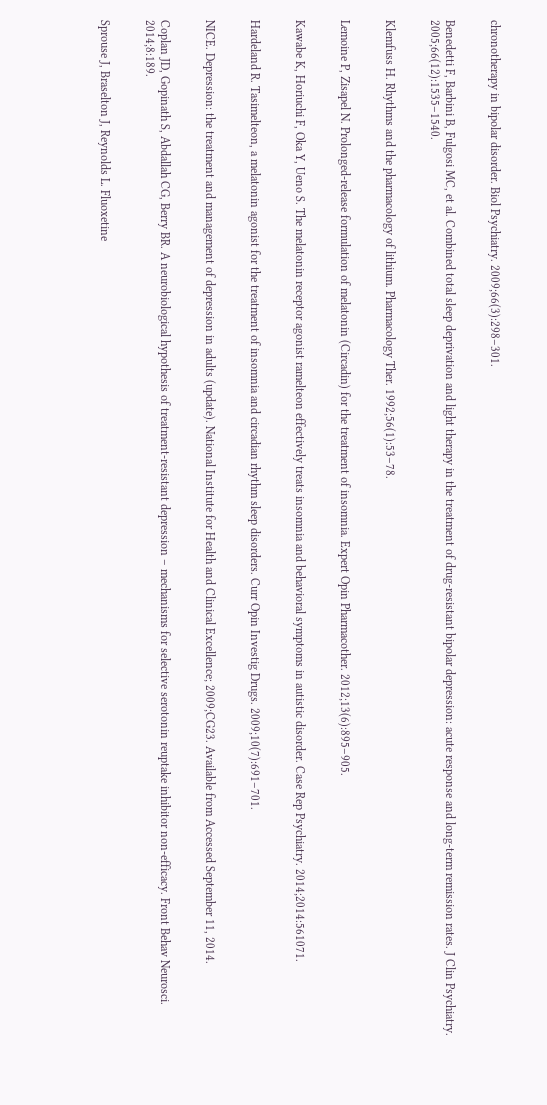chronotherapy in bipolar disorder. Biol Psychiatry. 2009;66(3):298–301.


Benedetti F, Barbini B, Fulgosi MC, et al. Combined total sleep deprivation and light therapy in the treatment of drug-resistant bipolar depression: acute response and long-term remission rates. J Clin Psychiatry. 2005;66(12):1535–1540.


Klemfuss H. Rhythms and the pharmacology of lithium. Pharmacology Ther. 1992;56(1):53–78.


Lemoine P, Zisapel N. Prolonged-release formulation of melatonin (Circadin) for the treatment of insomnia. Expert Opin Pharmacother. 2012;13(6):895–905.


Kawabe K, Horiuchi F, Oka Y, Ueno S. The melatonin receptor agonist ramelteon effectively treats insomnia and behavioral symptoms in autistic disorder. Case Rep Psychiatry. 2014;2014:561071.


Hardeland R. Tasimelteon, a melatonin agonist for the treatment of insomnia and circadian rhythm sleep disorders. Curr Opin Investig Drugs. 2009;10(7):691–701.


NICE. Depression: the treatment and management of depression in adults (update). National Institute for Health and Clinical Excellence; 2009;CG23. Available from Accessed September 11, 2014.


Coplan JD, Gopinath S, Abdallah CG, Berry BR. A neurobiological hypothesis of treatment-resistant depression – mechanisms for selective serotonin reuptake inhibitor non-efficacy. Front Behav Neurosci. 2014;8:189.


Sprouse J, Braselton J, Reynolds L. Fluoxetine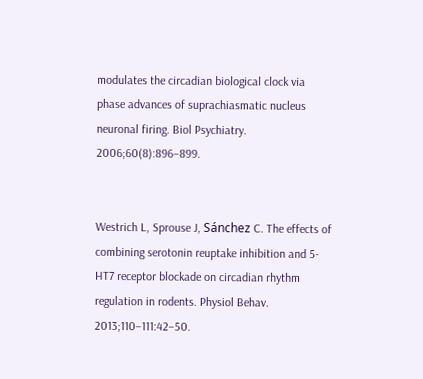modulates the circadian biological clock via phase advances of suprachiasmatic nucleus neuronal firing. Biol Psychiatry. 2006;60(8):896–899.


Westrich L, Sprouse J, Sánchez C. The effects of combining serotonin reuptake inhibition and 5-HT7 receptor blockade on circadian rhythm regulation in rodents. Physiol Behav. 2013;110–111:42–50.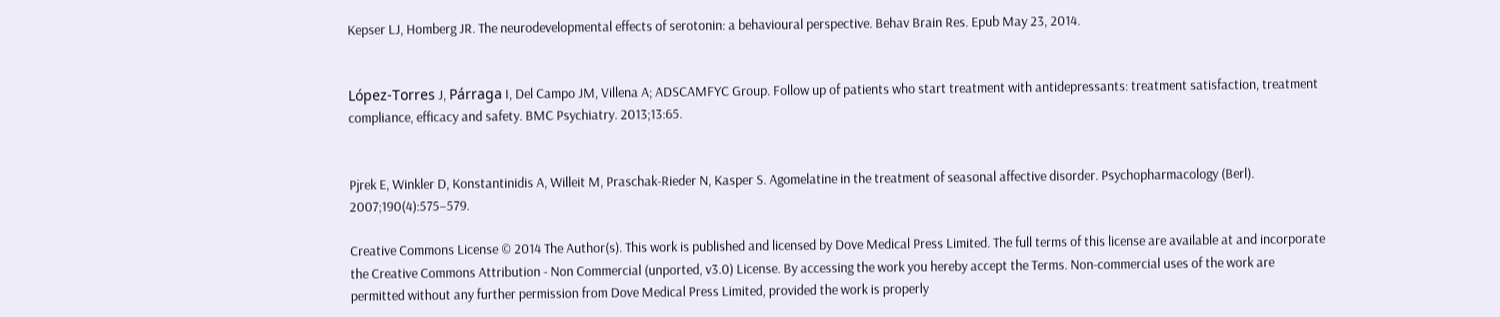Kepser LJ, Homberg JR. The neurodevelopmental effects of serotonin: a behavioural perspective. Behav Brain Res. Epub May 23, 2014.


López-Torres J, Párraga I, Del Campo JM, Villena A; ADSCAMFYC Group. Follow up of patients who start treatment with antidepressants: treatment satisfaction, treatment compliance, efficacy and safety. BMC Psychiatry. 2013;13:65.


Pjrek E, Winkler D, Konstantinidis A, Willeit M, Praschak-Rieder N, Kasper S. Agomelatine in the treatment of seasonal affective disorder. Psychopharmacology (Berl). 2007;190(4):575–579.

Creative Commons License © 2014 The Author(s). This work is published and licensed by Dove Medical Press Limited. The full terms of this license are available at and incorporate the Creative Commons Attribution - Non Commercial (unported, v3.0) License. By accessing the work you hereby accept the Terms. Non-commercial uses of the work are permitted without any further permission from Dove Medical Press Limited, provided the work is properly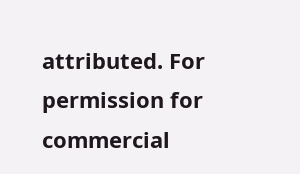attributed. For permission for commercial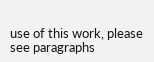use of this work, please see paragraphs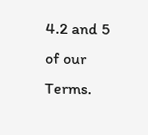4.2 and 5 of our Terms.